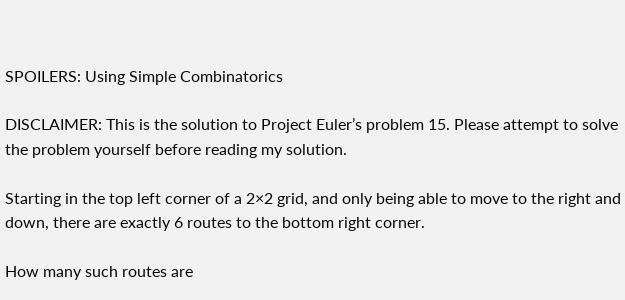SPOILERS: Using Simple Combinatorics

DISCLAIMER: This is the solution to Project Euler’s problem 15. Please attempt to solve the problem yourself before reading my solution.

Starting in the top left corner of a 2×2 grid, and only being able to move to the right and down, there are exactly 6 routes to the bottom right corner.

How many such routes are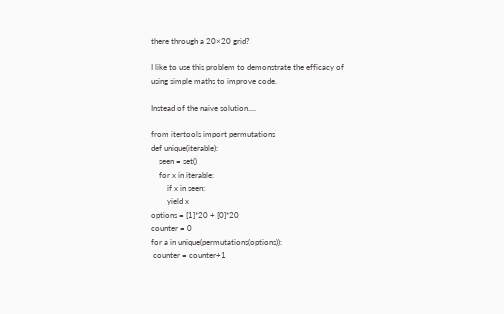there through a 20×20 grid?

I like to use this problem to demonstrate the efficacy of using simple maths to improve code.

Instead of the naive solution….

from itertools import permutations
def unique(iterable):
    seen = set()
    for x in iterable:
        if x in seen:
        yield x
options = [1]*20 + [0]*20
counter = 0
for a in unique(permutations(options)):
 counter = counter+1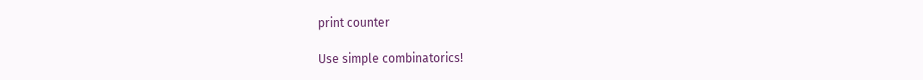print counter

Use simple combinatorics!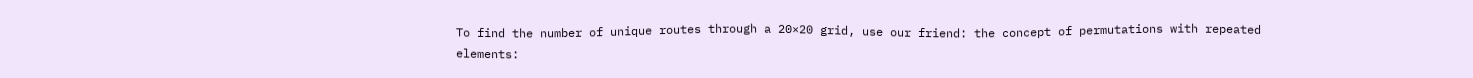To find the number of unique routes through a 20×20 grid, use our friend: the concept of permutations with repeated elements: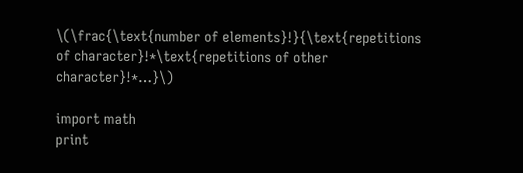\(\frac{\text{number of elements}!}{\text{repetitions of character}!*\text{repetitions of other character}!*…}\)

import math
print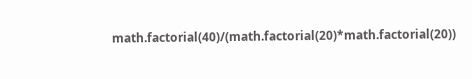math.factorial(40)/(math.factorial(20)*math.factorial(20))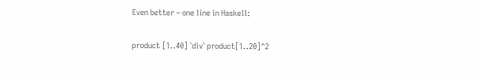Even better – one line in Haskell:

product [1..40] `div` product[1..20]^2